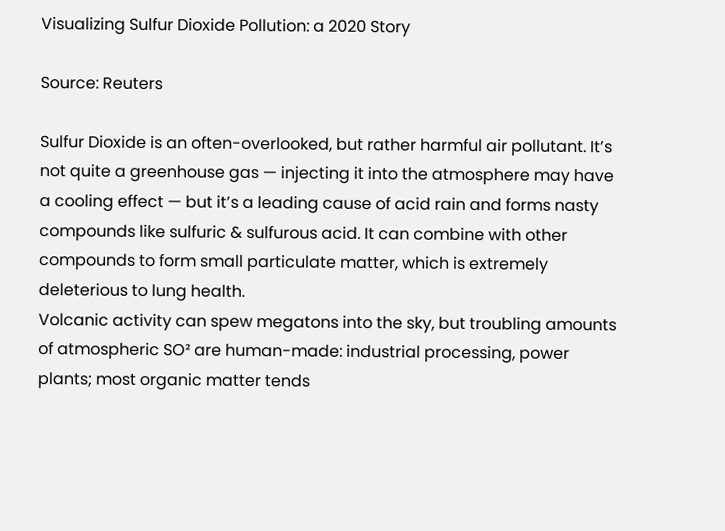Visualizing Sulfur Dioxide Pollution: a 2020 Story

Source: Reuters

Sulfur Dioxide is an often-overlooked, but rather harmful air pollutant. It’s not quite a greenhouse gas — injecting it into the atmosphere may have a cooling effect — but it’s a leading cause of acid rain and forms nasty compounds like sulfuric & sulfurous acid. It can combine with other compounds to form small particulate matter, which is extremely deleterious to lung health.
Volcanic activity can spew megatons into the sky, but troubling amounts of atmospheric SO² are human-made: industrial processing, power plants; most organic matter tends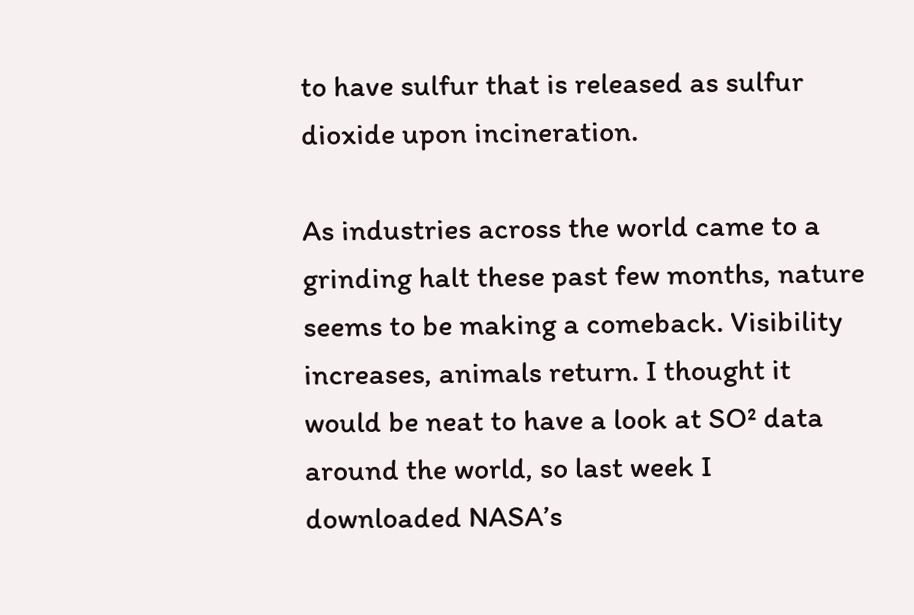to have sulfur that is released as sulfur dioxide upon incineration.

As industries across the world came to a grinding halt these past few months, nature seems to be making a comeback. Visibility increases, animals return. I thought it would be neat to have a look at SO² data around the world, so last week I downloaded NASA’s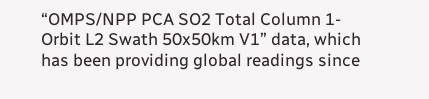“OMPS/NPP PCA SO2 Total Column 1-Orbit L2 Swath 50x50km V1” data, which has been providing global readings since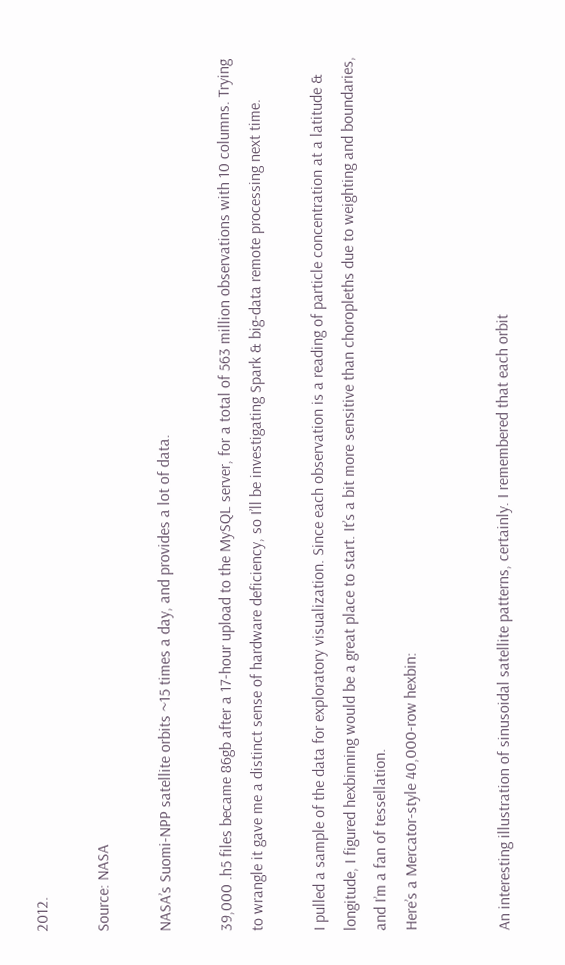2012.

Source: NASA

NASA’s Suomi-NPP satellite orbits ~15 times a day, and provides a lot of data.

39,000 .h5 files became 86gb after a 17-hour upload to the MySQL server, for a total of 563 million observations with 10 columns. Trying to wrangle it gave me a distinct sense of hardware deficiency, so I’ll be investigating Spark & big-data remote processing next time.

I pulled a sample of the data for exploratory visualization. Since each observation is a reading of particle concentration at a latitude & longitude, I figured hexbinning would be a great place to start. It’s a bit more sensitive than choropleths due to weighting and boundaries, and I’m a fan of tessellation.
Here’s a Mercator-style 40,000-row hexbin:


An interesting illustration of sinusoidal satellite patterns, certainly. I remembered that each orbit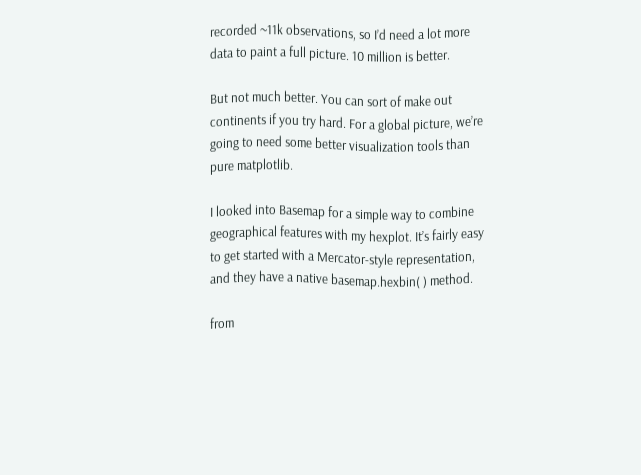recorded ~11k observations, so I’d need a lot more data to paint a full picture. 10 million is better.

But not much better. You can sort of make out continents if you try hard. For a global picture, we’re going to need some better visualization tools than pure matplotlib.

I looked into Basemap for a simple way to combine geographical features with my hexplot. It’s fairly easy to get started with a Mercator-style representation, and they have a native basemap.hexbin( ) method.

from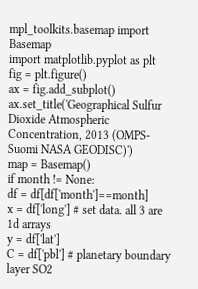mpl_toolkits.basemap import Basemap
import matplotlib.pyplot as plt
fig = plt.figure()
ax = fig.add_subplot()
ax.set_title('Geographical Sulfur Dioxide Atmospheric Concentration, 2013 (OMPS-Suomi NASA GEODISC)')
map = Basemap()
if month != None:
df = df[df['month']==month]
x = df['long'] # set data. all 3 are 1d arrays
y = df['lat']
C = df['pbl'] # planetary boundary layer SO2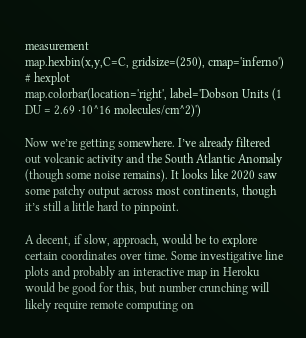measurement
map.hexbin(x,y,C=C, gridsize=(250), cmap='inferno') # hexplot
map.colorbar(location='right', label='Dobson Units (1 DU = 2.69 ·10^16 molecules/cm^2)')

Now we’re getting somewhere. I’ve already filtered out volcanic activity and the South Atlantic Anomaly (though some noise remains). It looks like 2020 saw some patchy output across most continents, though it’s still a little hard to pinpoint.

A decent, if slow, approach, would be to explore certain coordinates over time. Some investigative line plots and probably an interactive map in Heroku would be good for this, but number crunching will likely require remote computing on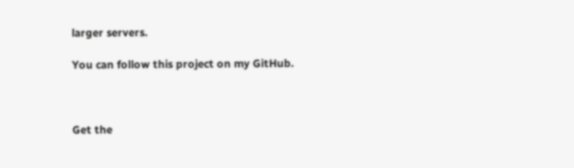larger servers.

You can follow this project on my GitHub.



Get the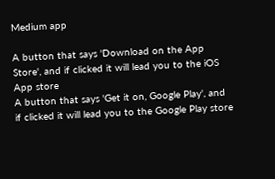Medium app

A button that says 'Download on the App Store', and if clicked it will lead you to the iOS App store
A button that says 'Get it on, Google Play', and if clicked it will lead you to the Google Play store